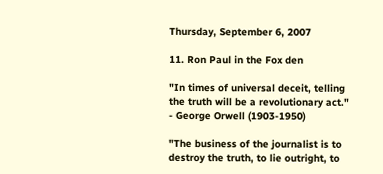Thursday, September 6, 2007

11. Ron Paul in the Fox den

"In times of universal deceit, telling the truth will be a revolutionary act."
- George Orwell (1903-1950)

"The business of the journalist is to destroy the truth, to lie outright, to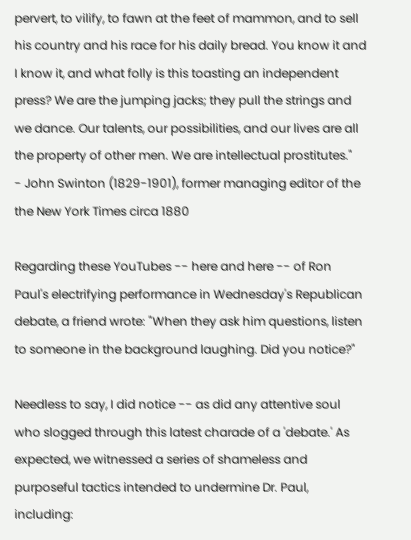pervert, to vilify, to fawn at the feet of mammon, and to sell his country and his race for his daily bread. You know it and I know it, and what folly is this toasting an independent press? We are the jumping jacks; they pull the strings and we dance. Our talents, our possibilities, and our lives are all the property of other men. We are intellectual prostitutes."
- John Swinton (1829-1901), former managing editor of the the New York Times circa 1880

Regarding these YouTubes -- here and here -- of Ron Paul's electrifying performance in Wednesday's Republican debate, a friend wrote: "When they ask him questions, listen to someone in the background laughing. Did you notice?"

Needless to say, I did notice -- as did any attentive soul who slogged through this latest charade of a 'debate.' As expected, we witnessed a series of shameless and purposeful tactics intended to undermine Dr. Paul, including: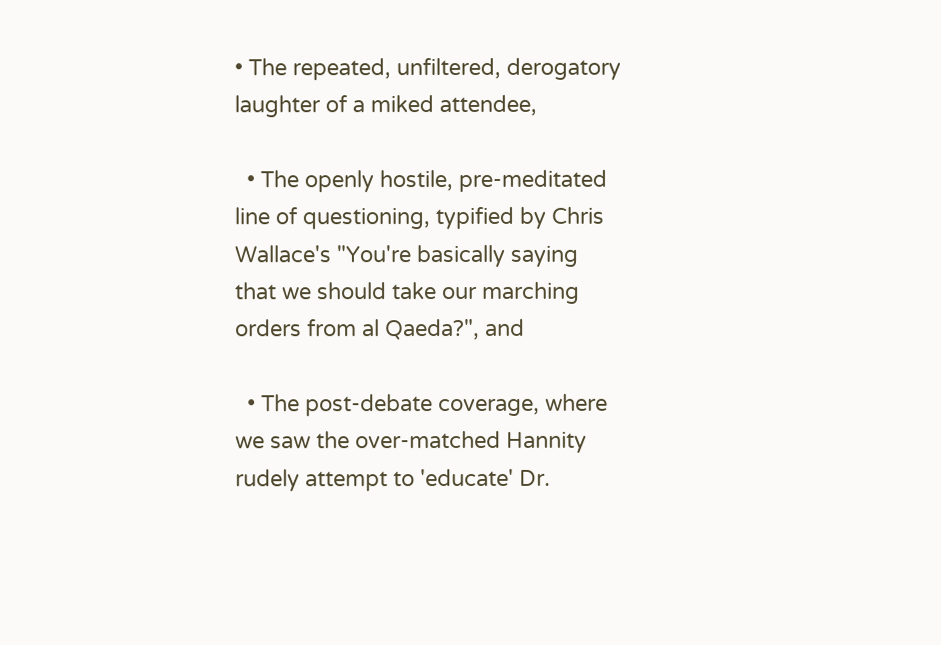• The repeated, unfiltered, derogatory laughter of a miked attendee,

  • The openly hostile, pre-meditated line of questioning, typified by Chris Wallace's "You're basically saying that we should take our marching orders from al Qaeda?", and

  • The post-debate coverage, where we saw the over-matched Hannity rudely attempt to 'educate' Dr.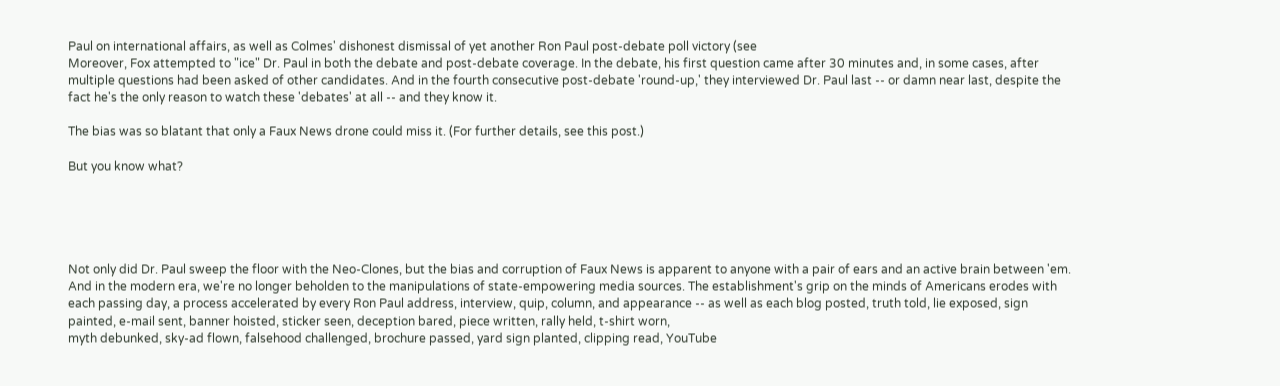Paul on international affairs, as well as Colmes' dishonest dismissal of yet another Ron Paul post-debate poll victory (see
Moreover, Fox attempted to "ice" Dr. Paul in both the debate and post-debate coverage. In the debate, his first question came after 30 minutes and, in some cases, after multiple questions had been asked of other candidates. And in the fourth consecutive post-debate 'round-up,' they interviewed Dr. Paul last -- or damn near last, despite the fact he's the only reason to watch these 'debates' at all -- and they know it.

The bias was so blatant that only a Faux News drone could miss it. (For further details, see this post.)

But you know what?





Not only did Dr. Paul sweep the floor with the Neo-Clones, but the bias and corruption of Faux News is apparent to anyone with a pair of ears and an active brain between 'em. And in the modern era, we're no longer beholden to the manipulations of state-empowering media sources. The establishment's grip on the minds of Americans erodes with each passing day, a process accelerated by every Ron Paul address, interview, quip, column, and appearance -- as well as each blog posted, truth told, lie exposed, sign painted, e-mail sent, banner hoisted, sticker seen, deception bared, piece written, rally held, t-shirt worn,
myth debunked, sky-ad flown, falsehood challenged, brochure passed, yard sign planted, clipping read, YouTube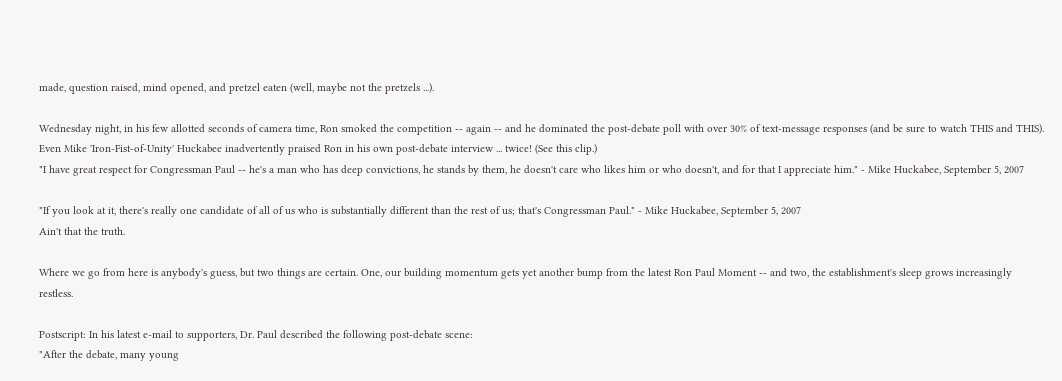made, question raised, mind opened, and pretzel eaten (well, maybe not the pretzels ...).

Wednesday night, in his few allotted seconds of camera time, Ron smoked the competition -- again -- and he dominated the post-debate poll with over 30% of text-message responses (and be sure to watch THIS and THIS). Even Mike 'Iron-Fist-of-Unity' Huckabee inadvertently praised Ron in his own post-debate interview ... twice! (See this clip.)
"I have great respect for Congressman Paul -- he's a man who has deep convictions, he stands by them, he doesn't care who likes him or who doesn't, and for that I appreciate him." - Mike Huckabee, September 5, 2007

"If you look at it, there's really one candidate of all of us who is substantially different than the rest of us; that's Congressman Paul." - Mike Huckabee, September 5, 2007
Ain't that the truth.

Where we go from here is anybody's guess, but two things are certain. One, our building momentum gets yet another bump from the latest Ron Paul Moment -- and two, the establishment's sleep grows increasingly restless.

Postscript: In his latest e-mail to supporters, Dr. Paul described the following post-debate scene:
"After the debate, many young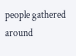people gathered around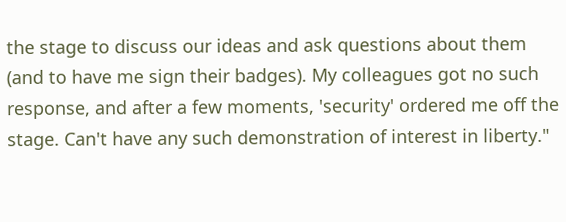the stage to discuss our ideas and ask questions about them (and to have me sign their badges). My colleagues got no such response, and after a few moments, 'security' ordered me off the stage. Can't have any such demonstration of interest in liberty."